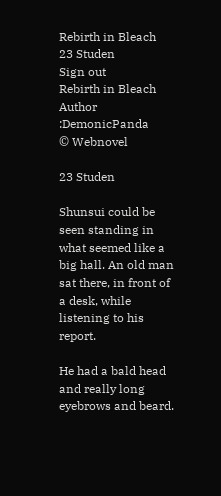Rebirth in Bleach
23 Studen
Sign out
Rebirth in Bleach
Author :DemonicPanda
© Webnovel

23 Studen

Shunsui could be seen standing in what seemed like a big hall. An old man sat there, in front of a desk, while listening to his report.

He had a bald head and really long eyebrows and beard.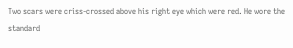Two scars were criss-crossed above his right eye which were red. He wore the standard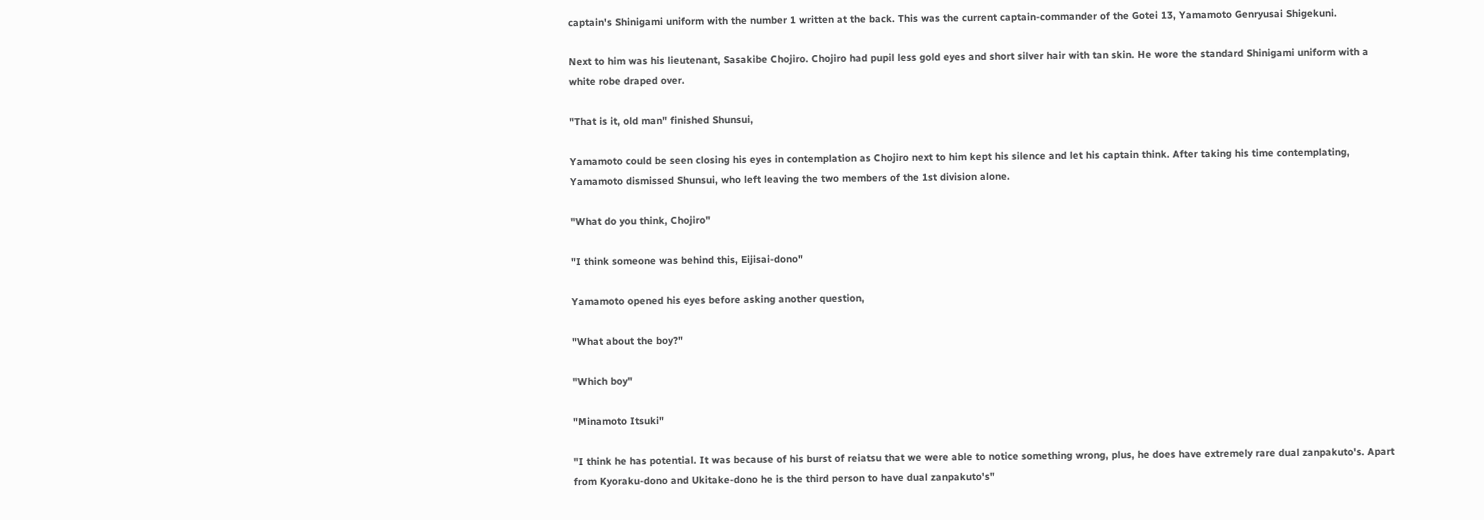captain's Shinigami uniform with the number 1 written at the back. This was the current captain-commander of the Gotei 13, Yamamoto Genryusai Shigekuni.

Next to him was his lieutenant, Sasakibe Chojiro. Chojiro had pupil less gold eyes and short silver hair with tan skin. He wore the standard Shinigami uniform with a white robe draped over.

"That is it, old man" finished Shunsui,

Yamamoto could be seen closing his eyes in contemplation as Chojiro next to him kept his silence and let his captain think. After taking his time contemplating, Yamamoto dismissed Shunsui, who left leaving the two members of the 1st division alone.

"What do you think, Chojiro"

"I think someone was behind this, Eijisai-dono"

Yamamoto opened his eyes before asking another question,

"What about the boy?"

"Which boy"

"Minamoto Itsuki"

"I think he has potential. It was because of his burst of reiatsu that we were able to notice something wrong, plus, he does have extremely rare dual zanpakuto's. Apart from Kyoraku-dono and Ukitake-dono he is the third person to have dual zanpakuto's"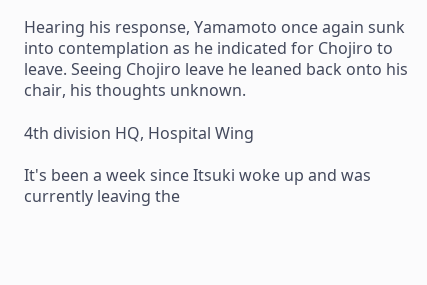Hearing his response, Yamamoto once again sunk into contemplation as he indicated for Chojiro to leave. Seeing Chojiro leave he leaned back onto his chair, his thoughts unknown.

4th division HQ, Hospital Wing

It's been a week since Itsuki woke up and was currently leaving the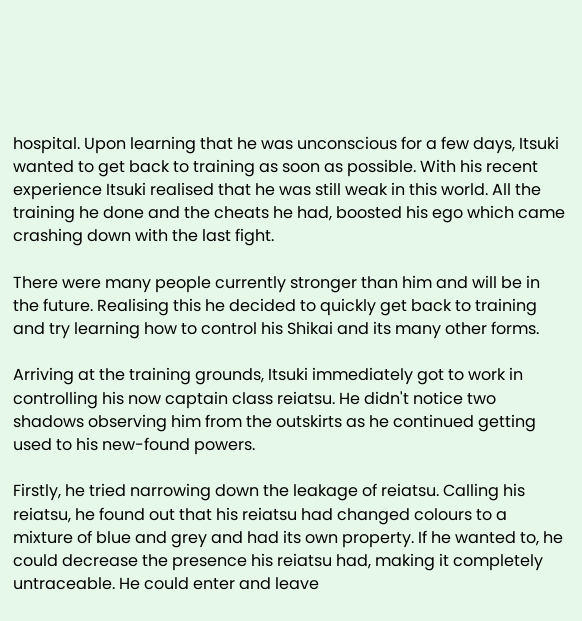hospital. Upon learning that he was unconscious for a few days, Itsuki wanted to get back to training as soon as possible. With his recent experience Itsuki realised that he was still weak in this world. All the training he done and the cheats he had, boosted his ego which came crashing down with the last fight.

There were many people currently stronger than him and will be in the future. Realising this he decided to quickly get back to training and try learning how to control his Shikai and its many other forms.

Arriving at the training grounds, Itsuki immediately got to work in controlling his now captain class reiatsu. He didn't notice two shadows observing him from the outskirts as he continued getting used to his new-found powers.

Firstly, he tried narrowing down the leakage of reiatsu. Calling his reiatsu, he found out that his reiatsu had changed colours to a mixture of blue and grey and had its own property. If he wanted to, he could decrease the presence his reiatsu had, making it completely untraceable. He could enter and leave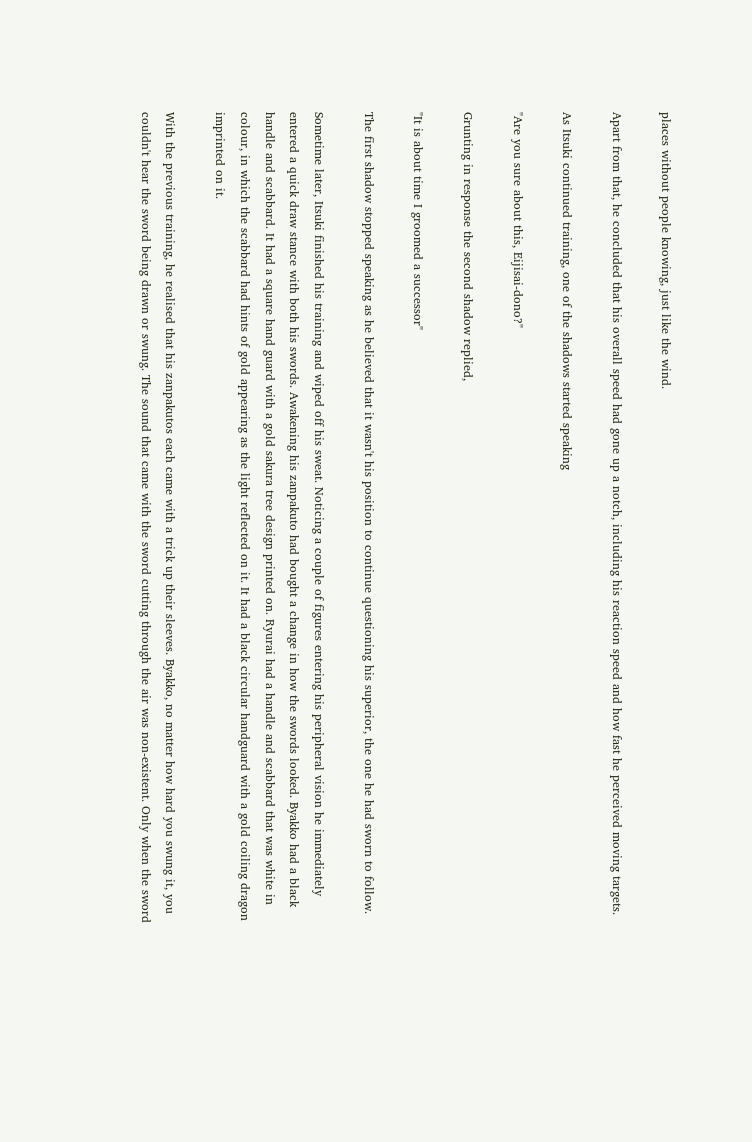places without people knowing, just like the wind.

Apart from that, he concluded that his overall speed had gone up a notch, including his reaction speed and how fast he perceived moving targets.

As Itsuki continued training, one of the shadows started speaking

"Are you sure about this, Eijisai-dono?"

Grunting in response the second shadow replied,

"It is about time I groomed a successor"

The first shadow stopped speaking as he believed that it wasn't his position to continue questioning his superior, the one he had sworn to follow.

Sometime later, Itsuki finished his training and wiped off his sweat. Noticing a couple of figures entering his peripheral vision he immediately entered a quick draw stance with both his swords. Awakening his zanpakuto had bought a change in how the swords looked. Byakko had a black handle and scabbard. It had a square hand guard with a gold sakura tree design printed on. Ryurai had a handle and scabbard that was white in colour, in which the scabbard had hints of gold appearing as the light reflected on it. It had a black circular handguard with a gold coiling dragon imprinted on it.

With the previous training, he realised that his zanpakutos each came with a trick up their sleeves. Byakko, no matter how hard you swung it, you couldn't hear the sword being drawn or swung. The sound that came with the sword cutting through the air was non-existent. Only when the sword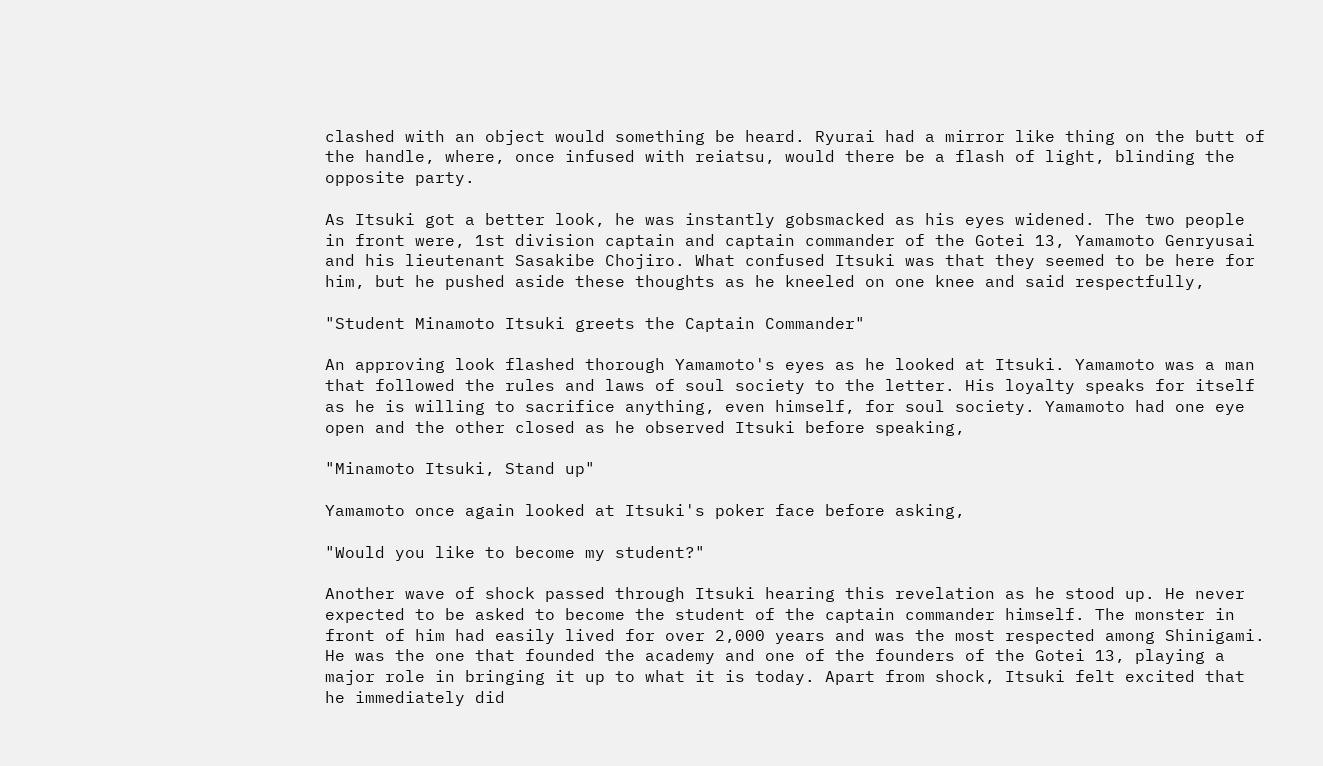clashed with an object would something be heard. Ryurai had a mirror like thing on the butt of the handle, where, once infused with reiatsu, would there be a flash of light, blinding the opposite party.

As Itsuki got a better look, he was instantly gobsmacked as his eyes widened. The two people in front were, 1st division captain and captain commander of the Gotei 13, Yamamoto Genryusai and his lieutenant Sasakibe Chojiro. What confused Itsuki was that they seemed to be here for him, but he pushed aside these thoughts as he kneeled on one knee and said respectfully,

"Student Minamoto Itsuki greets the Captain Commander"

An approving look flashed thorough Yamamoto's eyes as he looked at Itsuki. Yamamoto was a man that followed the rules and laws of soul society to the letter. His loyalty speaks for itself as he is willing to sacrifice anything, even himself, for soul society. Yamamoto had one eye open and the other closed as he observed Itsuki before speaking,

"Minamoto Itsuki, Stand up"

Yamamoto once again looked at Itsuki's poker face before asking,

"Would you like to become my student?"

Another wave of shock passed through Itsuki hearing this revelation as he stood up. He never expected to be asked to become the student of the captain commander himself. The monster in front of him had easily lived for over 2,000 years and was the most respected among Shinigami. He was the one that founded the academy and one of the founders of the Gotei 13, playing a major role in bringing it up to what it is today. Apart from shock, Itsuki felt excited that he immediately did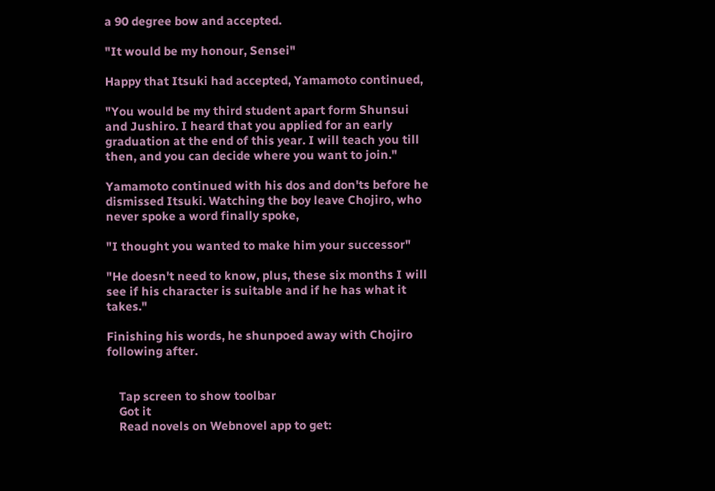a 90 degree bow and accepted.

"It would be my honour, Sensei"

Happy that Itsuki had accepted, Yamamoto continued,

"You would be my third student apart form Shunsui and Jushiro. I heard that you applied for an early graduation at the end of this year. I will teach you till then, and you can decide where you want to join."

Yamamoto continued with his dos and don'ts before he dismissed Itsuki. Watching the boy leave Chojiro, who never spoke a word finally spoke,

"I thought you wanted to make him your successor"

"He doesn't need to know, plus, these six months I will see if his character is suitable and if he has what it takes."

Finishing his words, he shunpoed away with Chojiro following after.


    Tap screen to show toolbar
    Got it
    Read novels on Webnovel app to get: